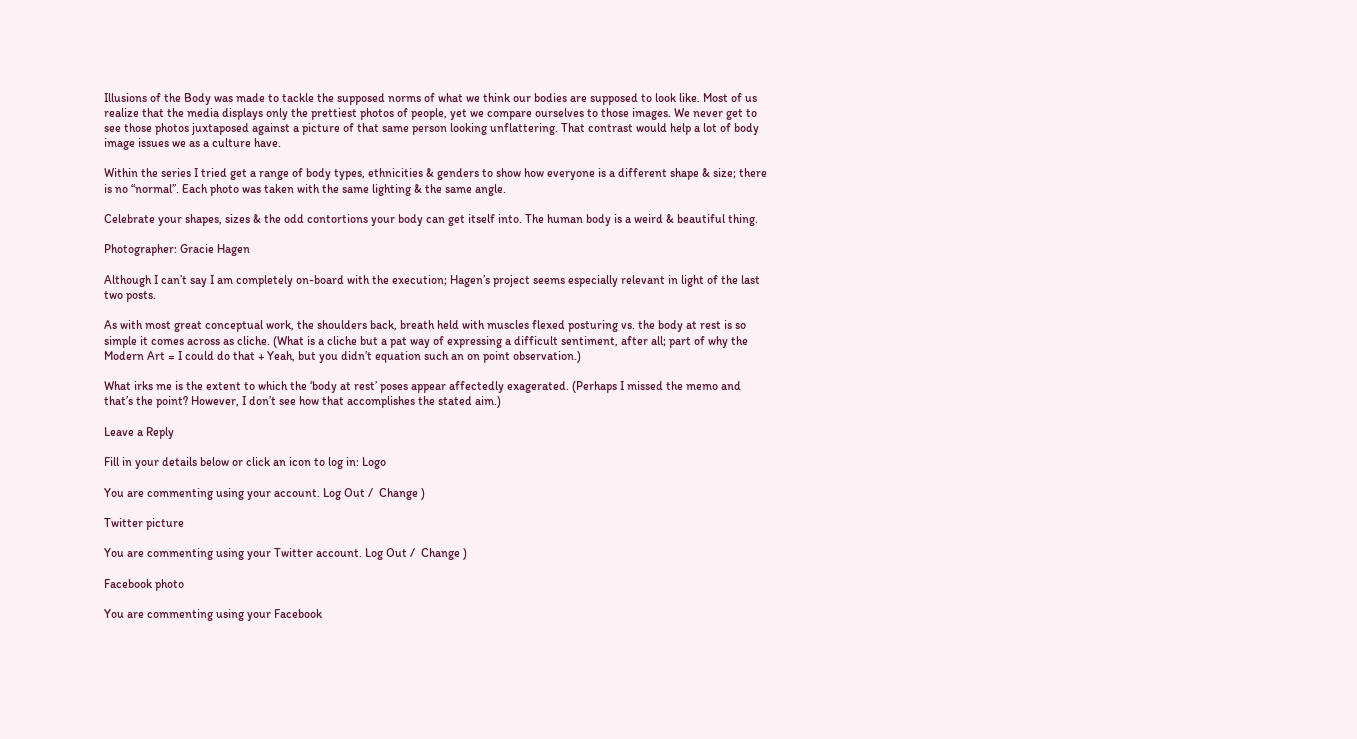Illusions of the Body was made to tackle the supposed norms of what we think our bodies are supposed to look like. Most of us realize that the media displays only the prettiest photos of people, yet we compare ourselves to those images. We never get to see those photos juxtaposed against a picture of that same person looking unflattering. That contrast would help a lot of body image issues we as a culture have.

Within the series I tried get a range of body types, ethnicities & genders to show how everyone is a different shape & size; there is no “normal”. Each photo was taken with the same lighting & the same angle.

Celebrate your shapes, sizes & the odd contortions your body can get itself into. The human body is a weird & beautiful thing.

Photographer: Gracie Hagen

Although I can’t say I am completely on-board with the execution; Hagen’s project seems especially relevant in light of the last two posts.

As with most great conceptual work, the shoulders back, breath held with muscles flexed posturing vs. the body at rest is so simple it comes across as cliche. (What is a cliche but a pat way of expressing a difficult sentiment, after all; part of why the Modern Art = I could do that + Yeah, but you didn’t equation such an on point observation.)

What irks me is the extent to which the ‘body at rest’ poses appear affectedly exagerated. (Perhaps I missed the memo and that’s the point? However, I don’t see how that accomplishes the stated aim.)

Leave a Reply

Fill in your details below or click an icon to log in: Logo

You are commenting using your account. Log Out /  Change )

Twitter picture

You are commenting using your Twitter account. Log Out /  Change )

Facebook photo

You are commenting using your Facebook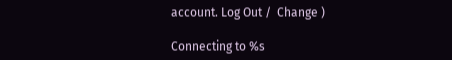account. Log Out /  Change )

Connecting to %s